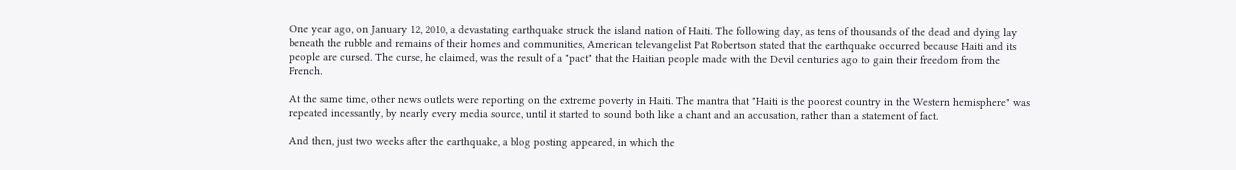One year ago, on January 12, 2010, a devastating earthquake struck the island nation of Haiti. The following day, as tens of thousands of the dead and dying lay beneath the rubble and remains of their homes and communities, American televangelist Pat Robertson stated that the earthquake occurred because Haiti and its people are cursed. The curse, he claimed, was the result of a "pact" that the Haitian people made with the Devil centuries ago to gain their freedom from the French.

At the same time, other news outlets were reporting on the extreme poverty in Haiti. The mantra that "Haiti is the poorest country in the Western hemisphere" was repeated incessantly, by nearly every media source, until it started to sound both like a chant and an accusation, rather than a statement of fact.

And then, just two weeks after the earthquake, a blog posting appeared, in which the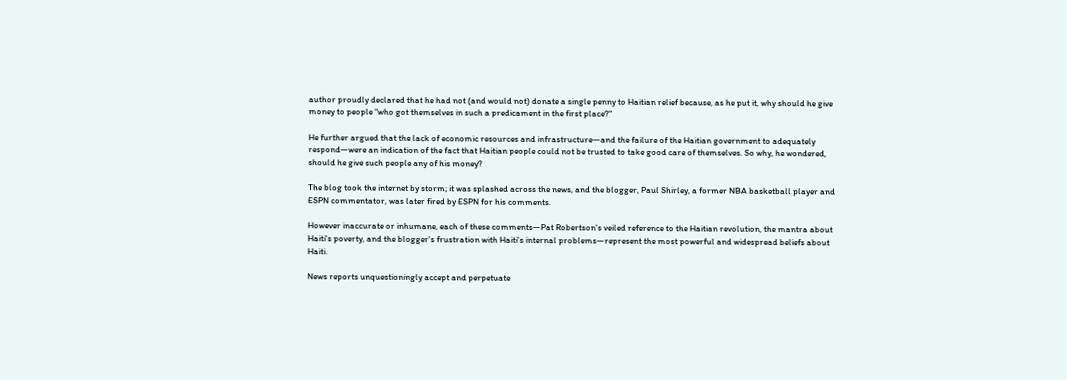author proudly declared that he had not (and would not) donate a single penny to Haitian relief because, as he put it, why should he give money to people "who got themselves in such a predicament in the first place?"

He further argued that the lack of economic resources and infrastructure—and the failure of the Haitian government to adequately respond—were an indication of the fact that Haitian people could not be trusted to take good care of themselves. So why, he wondered, should he give such people any of his money?

The blog took the internet by storm; it was splashed across the news, and the blogger, Paul Shirley, a former NBA basketball player and ESPN commentator, was later fired by ESPN for his comments.

However inaccurate or inhumane, each of these comments—Pat Robertson's veiled reference to the Haitian revolution, the mantra about Haiti's poverty, and the blogger's frustration with Haiti's internal problems—represent the most powerful and widespread beliefs about Haiti.

News reports unquestioningly accept and perpetuate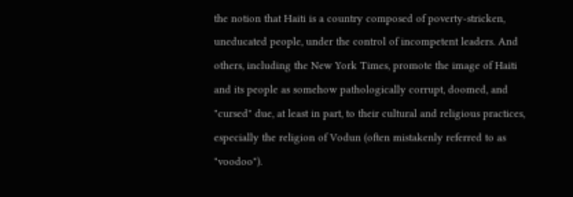the notion that Haiti is a country composed of poverty-stricken, uneducated people, under the control of incompetent leaders. And others, including the New York Times, promote the image of Haiti and its people as somehow pathologically corrupt, doomed, and "cursed" due, at least in part, to their cultural and religious practices, especially the religion of Vodun (often mistakenly referred to as "voodoo").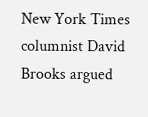New York Times columnist David Brooks argued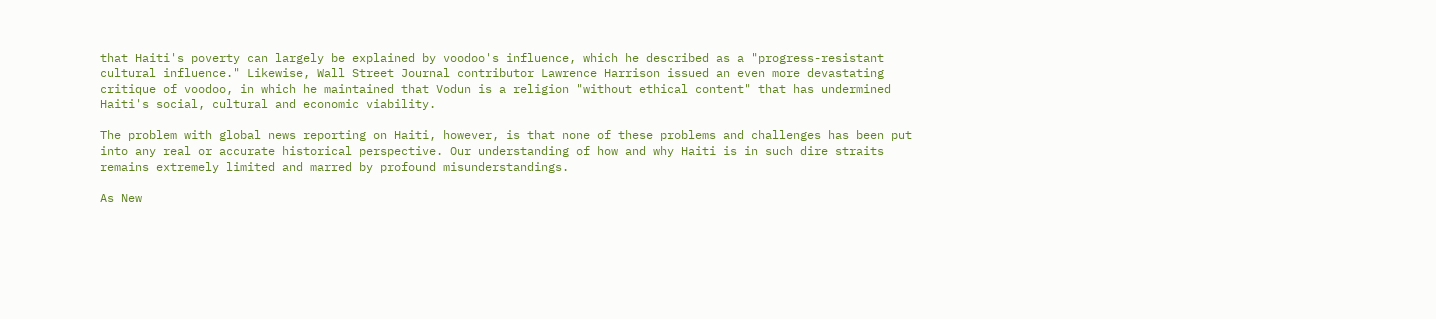that Haiti's poverty can largely be explained by voodoo's influence, which he described as a "progress-resistant cultural influence." Likewise, Wall Street Journal contributor Lawrence Harrison issued an even more devastating critique of voodoo, in which he maintained that Vodun is a religion "without ethical content" that has undermined Haiti's social, cultural and economic viability.

The problem with global news reporting on Haiti, however, is that none of these problems and challenges has been put into any real or accurate historical perspective. Our understanding of how and why Haiti is in such dire straits remains extremely limited and marred by profound misunderstandings.

As New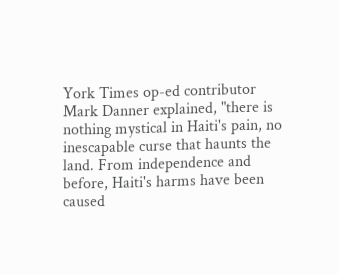York Times op-ed contributor Mark Danner explained, "there is nothing mystical in Haiti's pain, no inescapable curse that haunts the land. From independence and before, Haiti's harms have been caused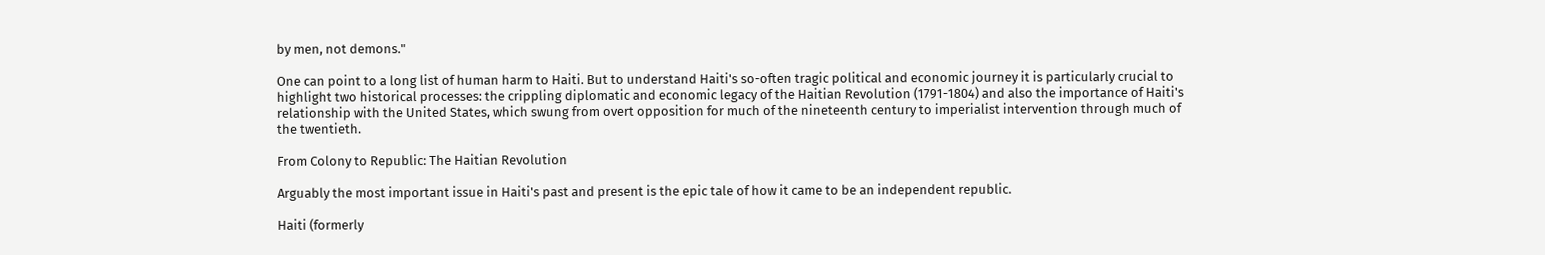by men, not demons."

One can point to a long list of human harm to Haiti. But to understand Haiti's so-often tragic political and economic journey it is particularly crucial to highlight two historical processes: the crippling diplomatic and economic legacy of the Haitian Revolution (1791-1804) and also the importance of Haiti's relationship with the United States, which swung from overt opposition for much of the nineteenth century to imperialist intervention through much of the twentieth.

From Colony to Republic: The Haitian Revolution

Arguably the most important issue in Haiti's past and present is the epic tale of how it came to be an independent republic.

Haiti (formerly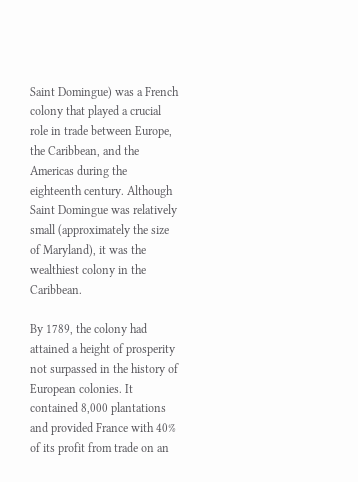Saint Domingue) was a French colony that played a crucial role in trade between Europe, the Caribbean, and the Americas during the eighteenth century. Although Saint Domingue was relatively small (approximately the size of Maryland), it was the wealthiest colony in the Caribbean.

By 1789, the colony had attained a height of prosperity not surpassed in the history of European colonies. It contained 8,000 plantations and provided France with 40% of its profit from trade on an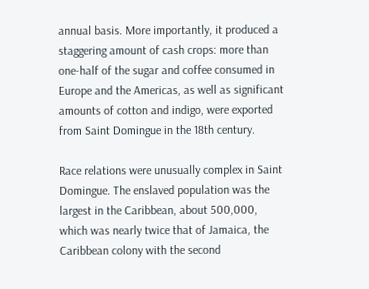annual basis. More importantly, it produced a staggering amount of cash crops: more than one-half of the sugar and coffee consumed in Europe and the Americas, as well as significant amounts of cotton and indigo, were exported from Saint Domingue in the 18th century.

Race relations were unusually complex in Saint Domingue. The enslaved population was the largest in the Caribbean, about 500,000, which was nearly twice that of Jamaica, the Caribbean colony with the second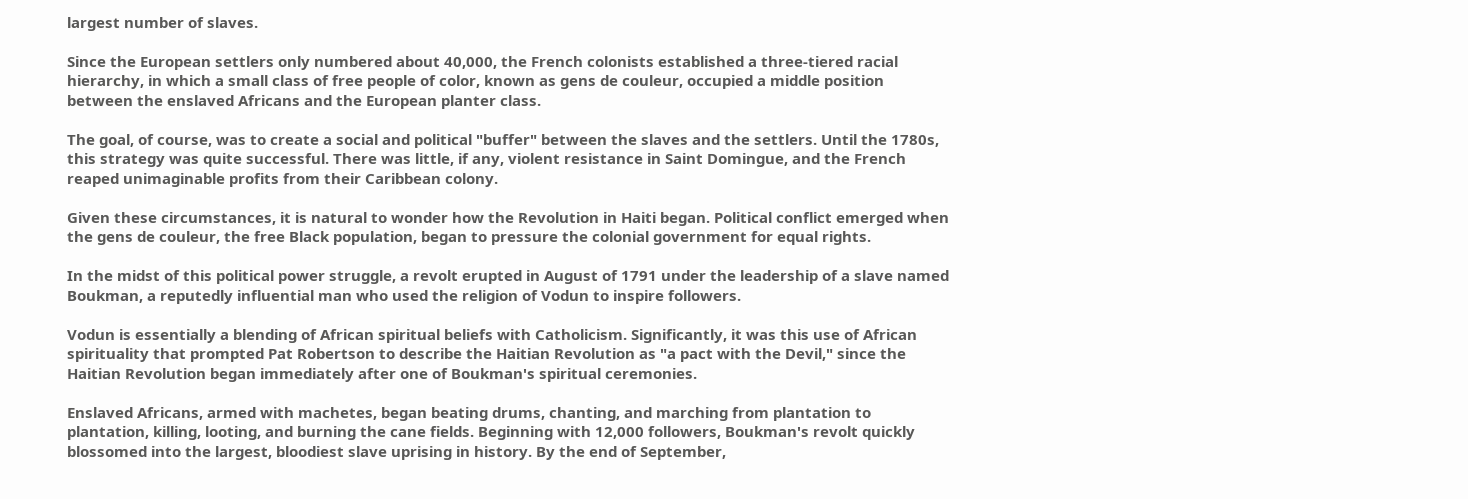largest number of slaves.

Since the European settlers only numbered about 40,000, the French colonists established a three-tiered racial hierarchy, in which a small class of free people of color, known as gens de couleur, occupied a middle position between the enslaved Africans and the European planter class.

The goal, of course, was to create a social and political "buffer" between the slaves and the settlers. Until the 1780s, this strategy was quite successful. There was little, if any, violent resistance in Saint Domingue, and the French reaped unimaginable profits from their Caribbean colony.

Given these circumstances, it is natural to wonder how the Revolution in Haiti began. Political conflict emerged when the gens de couleur, the free Black population, began to pressure the colonial government for equal rights.

In the midst of this political power struggle, a revolt erupted in August of 1791 under the leadership of a slave named Boukman, a reputedly influential man who used the religion of Vodun to inspire followers.

Vodun is essentially a blending of African spiritual beliefs with Catholicism. Significantly, it was this use of African spirituality that prompted Pat Robertson to describe the Haitian Revolution as "a pact with the Devil," since the Haitian Revolution began immediately after one of Boukman's spiritual ceremonies.

Enslaved Africans, armed with machetes, began beating drums, chanting, and marching from plantation to plantation, killing, looting, and burning the cane fields. Beginning with 12,000 followers, Boukman's revolt quickly blossomed into the largest, bloodiest slave uprising in history. By the end of September,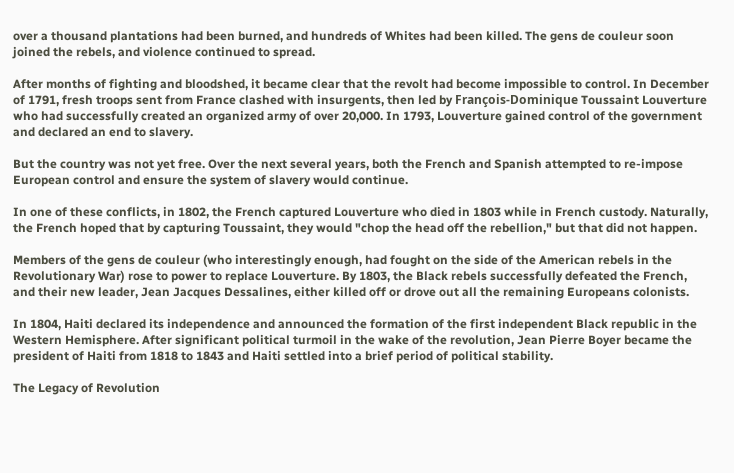over a thousand plantations had been burned, and hundreds of Whites had been killed. The gens de couleur soon joined the rebels, and violence continued to spread.

After months of fighting and bloodshed, it became clear that the revolt had become impossible to control. In December of 1791, fresh troops sent from France clashed with insurgents, then led by François-Dominique Toussaint Louverture who had successfully created an organized army of over 20,000. In 1793, Louverture gained control of the government and declared an end to slavery.

But the country was not yet free. Over the next several years, both the French and Spanish attempted to re-impose European control and ensure the system of slavery would continue.

In one of these conflicts, in 1802, the French captured Louverture who died in 1803 while in French custody. Naturally, the French hoped that by capturing Toussaint, they would "chop the head off the rebellion," but that did not happen.

Members of the gens de couleur (who interestingly enough, had fought on the side of the American rebels in the Revolutionary War) rose to power to replace Louverture. By 1803, the Black rebels successfully defeated the French, and their new leader, Jean Jacques Dessalines, either killed off or drove out all the remaining Europeans colonists.

In 1804, Haiti declared its independence and announced the formation of the first independent Black republic in the Western Hemisphere. After significant political turmoil in the wake of the revolution, Jean Pierre Boyer became the president of Haiti from 1818 to 1843 and Haiti settled into a brief period of political stability.

The Legacy of Revolution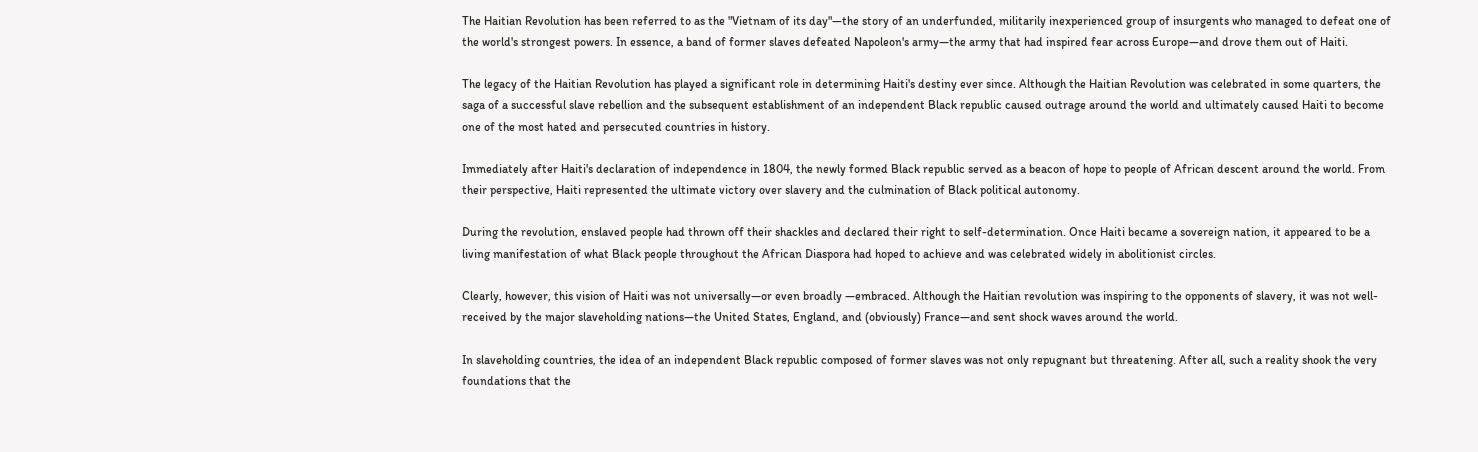The Haitian Revolution has been referred to as the "Vietnam of its day"—the story of an underfunded, militarily inexperienced group of insurgents who managed to defeat one of the world's strongest powers. In essence, a band of former slaves defeated Napoleon's army—the army that had inspired fear across Europe—and drove them out of Haiti.

The legacy of the Haitian Revolution has played a significant role in determining Haiti's destiny ever since. Although the Haitian Revolution was celebrated in some quarters, the saga of a successful slave rebellion and the subsequent establishment of an independent Black republic caused outrage around the world and ultimately caused Haiti to become one of the most hated and persecuted countries in history.

Immediately after Haiti's declaration of independence in 1804, the newly formed Black republic served as a beacon of hope to people of African descent around the world. From their perspective, Haiti represented the ultimate victory over slavery and the culmination of Black political autonomy.

During the revolution, enslaved people had thrown off their shackles and declared their right to self-determination. Once Haiti became a sovereign nation, it appeared to be a living manifestation of what Black people throughout the African Diaspora had hoped to achieve and was celebrated widely in abolitionist circles.

Clearly, however, this vision of Haiti was not universally—or even broadly —embraced. Although the Haitian revolution was inspiring to the opponents of slavery, it was not well-received by the major slaveholding nations—the United States, England, and (obviously) France—and sent shock waves around the world.

In slaveholding countries, the idea of an independent Black republic composed of former slaves was not only repugnant but threatening. After all, such a reality shook the very foundations that the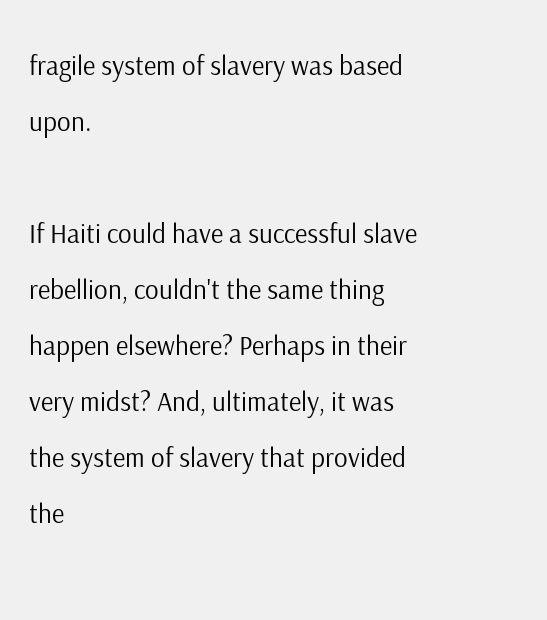fragile system of slavery was based upon.

If Haiti could have a successful slave rebellion, couldn't the same thing happen elsewhere? Perhaps in their very midst? And, ultimately, it was the system of slavery that provided the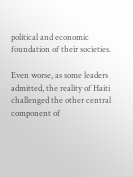political and economic foundation of their societies.

Even worse, as some leaders admitted, the reality of Haiti challenged the other central component of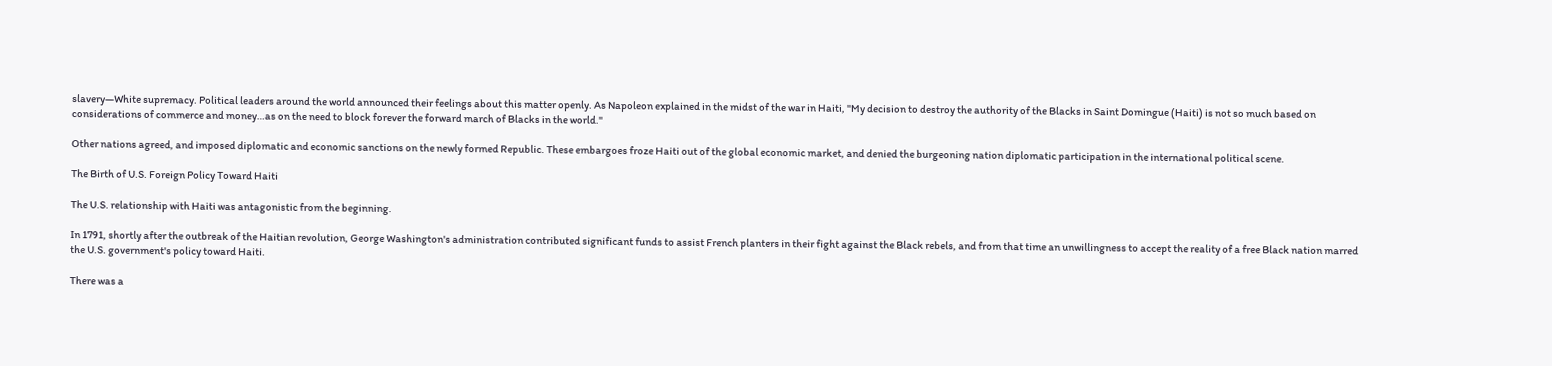slavery—White supremacy. Political leaders around the world announced their feelings about this matter openly. As Napoleon explained in the midst of the war in Haiti, "My decision to destroy the authority of the Blacks in Saint Domingue (Haiti) is not so much based on considerations of commerce and money…as on the need to block forever the forward march of Blacks in the world."

Other nations agreed, and imposed diplomatic and economic sanctions on the newly formed Republic. These embargoes froze Haiti out of the global economic market, and denied the burgeoning nation diplomatic participation in the international political scene.

The Birth of U.S. Foreign Policy Toward Haiti

The U.S. relationship with Haiti was antagonistic from the beginning.

In 1791, shortly after the outbreak of the Haitian revolution, George Washington's administration contributed significant funds to assist French planters in their fight against the Black rebels, and from that time an unwillingness to accept the reality of a free Black nation marred the U.S. government's policy toward Haiti.

There was a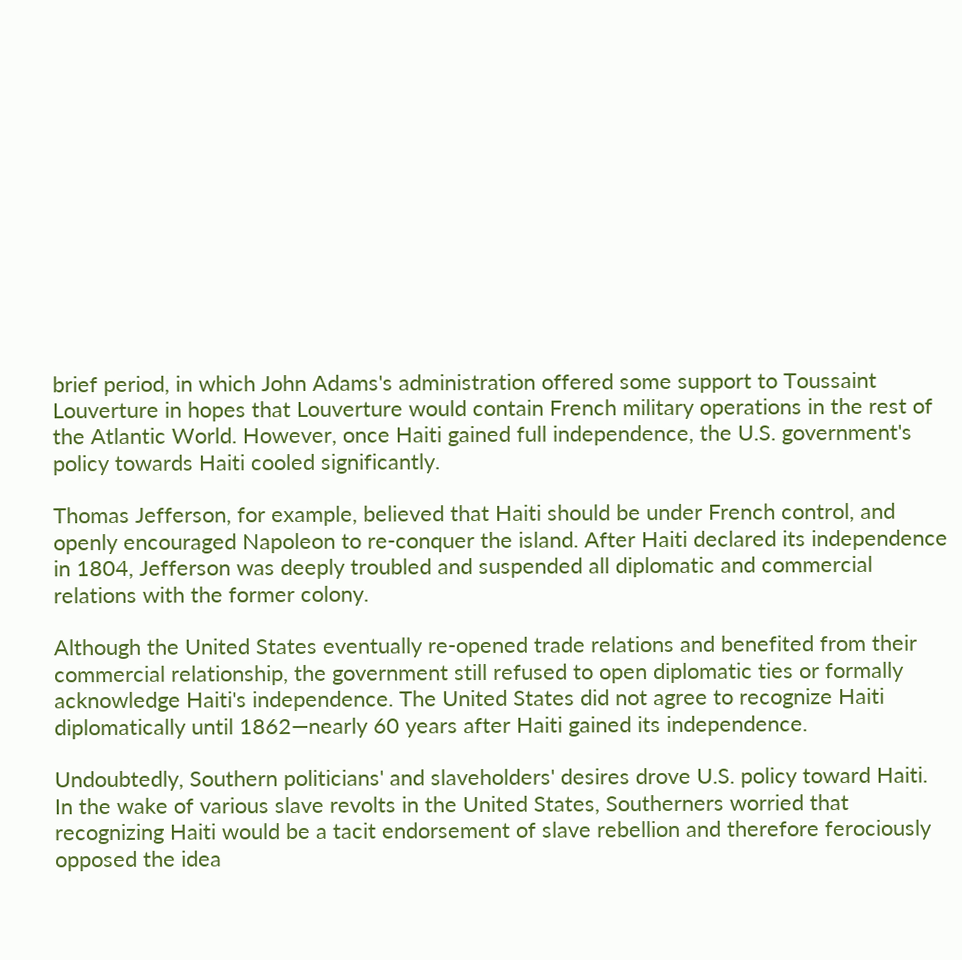brief period, in which John Adams's administration offered some support to Toussaint Louverture in hopes that Louverture would contain French military operations in the rest of the Atlantic World. However, once Haiti gained full independence, the U.S. government's policy towards Haiti cooled significantly.

Thomas Jefferson, for example, believed that Haiti should be under French control, and openly encouraged Napoleon to re-conquer the island. After Haiti declared its independence in 1804, Jefferson was deeply troubled and suspended all diplomatic and commercial relations with the former colony.

Although the United States eventually re-opened trade relations and benefited from their commercial relationship, the government still refused to open diplomatic ties or formally acknowledge Haiti's independence. The United States did not agree to recognize Haiti diplomatically until 1862—nearly 60 years after Haiti gained its independence.

Undoubtedly, Southern politicians' and slaveholders' desires drove U.S. policy toward Haiti. In the wake of various slave revolts in the United States, Southerners worried that recognizing Haiti would be a tacit endorsement of slave rebellion and therefore ferociously opposed the idea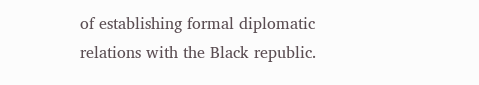of establishing formal diplomatic relations with the Black republic.